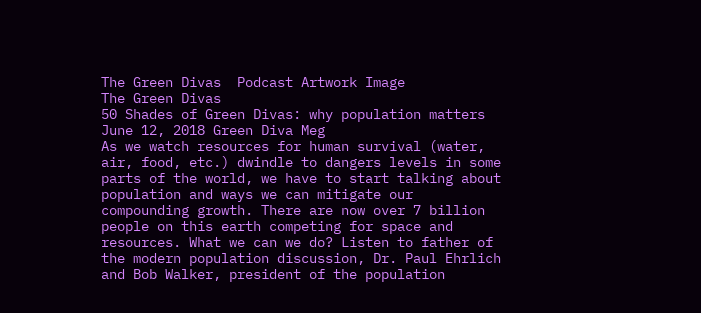The Green Divas  Podcast Artwork Image
The Green Divas
50 Shades of Green Divas: why population matters
June 12, 2018 Green Diva Meg
As we watch resources for human survival (water, air, food, etc.) dwindle to dangers levels in some parts of the world, we have to start talking about population and ways we can mitigate our compounding growth. There are now over 7 billion people on this earth competing for space and resources. What we can we do? Listen to father of the modern population discussion, Dr. Paul Ehrlich and Bob Walker, president of the population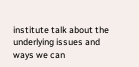institute talk about the underlying issues and ways we can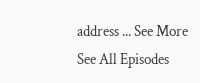address ... See More
See All Episodes